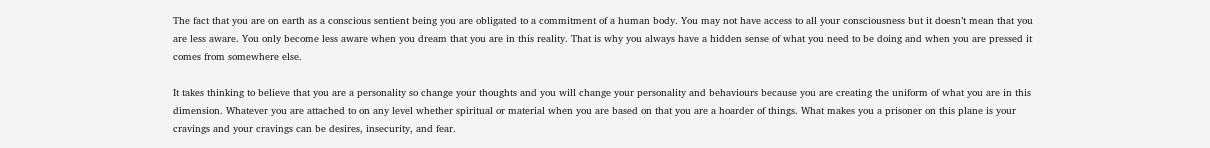The fact that you are on earth as a conscious sentient being you are obligated to a commitment of a human body. You may not have access to all your consciousness but it doesn’t mean that you are less aware. You only become less aware when you dream that you are in this reality. That is why you always have a hidden sense of what you need to be doing and when you are pressed it comes from somewhere else.

It takes thinking to believe that you are a personality so change your thoughts and you will change your personality and behaviours because you are creating the uniform of what you are in this dimension. Whatever you are attached to on any level whether spiritual or material when you are based on that you are a hoarder of things. What makes you a prisoner on this plane is your cravings and your cravings can be desires, insecurity, and fear.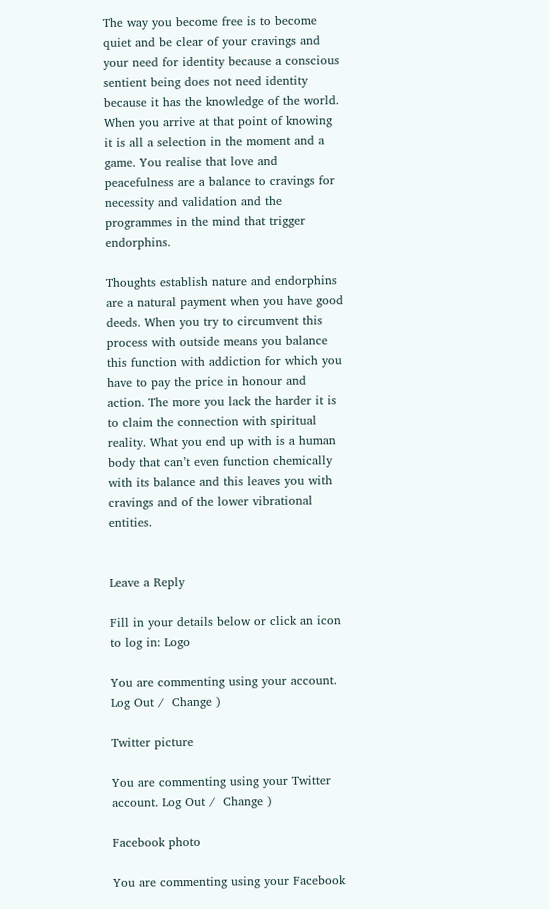The way you become free is to become quiet and be clear of your cravings and your need for identity because a conscious sentient being does not need identity because it has the knowledge of the world. When you arrive at that point of knowing it is all a selection in the moment and a game. You realise that love and peacefulness are a balance to cravings for necessity and validation and the programmes in the mind that trigger endorphins.

Thoughts establish nature and endorphins are a natural payment when you have good deeds. When you try to circumvent this process with outside means you balance this function with addiction for which you have to pay the price in honour and action. The more you lack the harder it is to claim the connection with spiritual reality. What you end up with is a human body that can’t even function chemically with its balance and this leaves you with cravings and of the lower vibrational entities.


Leave a Reply

Fill in your details below or click an icon to log in: Logo

You are commenting using your account. Log Out /  Change )

Twitter picture

You are commenting using your Twitter account. Log Out /  Change )

Facebook photo

You are commenting using your Facebook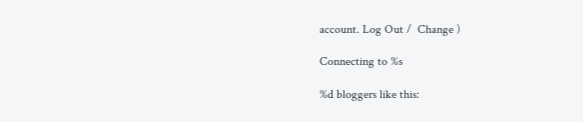account. Log Out /  Change )

Connecting to %s

%d bloggers like this: